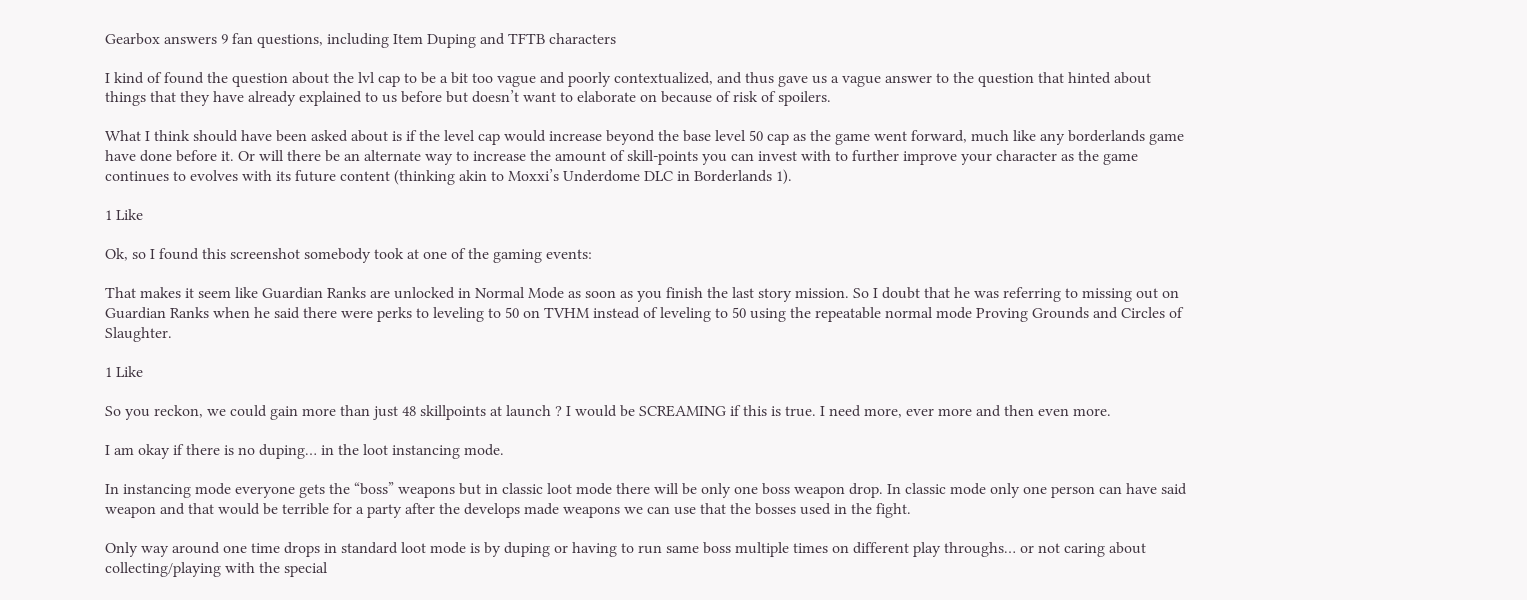Gearbox answers 9 fan questions, including Item Duping and TFTB characters

I kind of found the question about the lvl cap to be a bit too vague and poorly contextualized, and thus gave us a vague answer to the question that hinted about things that they have already explained to us before but doesn’t want to elaborate on because of risk of spoilers.

What I think should have been asked about is if the level cap would increase beyond the base level 50 cap as the game went forward, much like any borderlands game have done before it. Or will there be an alternate way to increase the amount of skill-points you can invest with to further improve your character as the game continues to evolves with its future content (thinking akin to Moxxi’s Underdome DLC in Borderlands 1).

1 Like

Ok, so I found this screenshot somebody took at one of the gaming events:

That makes it seem like Guardian Ranks are unlocked in Normal Mode as soon as you finish the last story mission. So I doubt that he was referring to missing out on Guardian Ranks when he said there were perks to leveling to 50 on TVHM instead of leveling to 50 using the repeatable normal mode Proving Grounds and Circles of Slaughter.

1 Like

So you reckon, we could gain more than just 48 skillpoints at launch ? I would be SCREAMING if this is true. I need more, ever more and then even more.

I am okay if there is no duping… in the loot instancing mode.

In instancing mode everyone gets the “boss” weapons but in classic loot mode there will be only one boss weapon drop. In classic mode only one person can have said weapon and that would be terrible for a party after the develops made weapons we can use that the bosses used in the fight.

Only way around one time drops in standard loot mode is by duping or having to run same boss multiple times on different play throughs… or not caring about collecting/playing with the special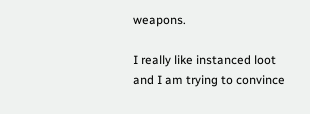weapons.

I really like instanced loot and I am trying to convince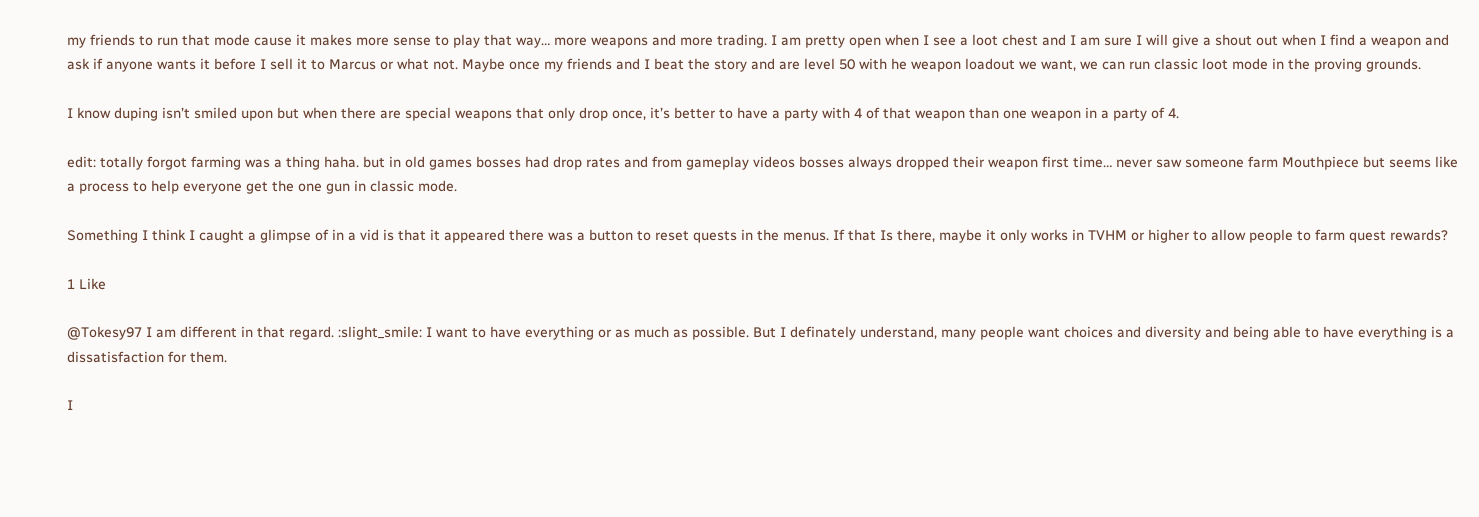my friends to run that mode cause it makes more sense to play that way… more weapons and more trading. I am pretty open when I see a loot chest and I am sure I will give a shout out when I find a weapon and ask if anyone wants it before I sell it to Marcus or what not. Maybe once my friends and I beat the story and are level 50 with he weapon loadout we want, we can run classic loot mode in the proving grounds.

I know duping isn’t smiled upon but when there are special weapons that only drop once, it’s better to have a party with 4 of that weapon than one weapon in a party of 4.

edit: totally forgot farming was a thing haha. but in old games bosses had drop rates and from gameplay videos bosses always dropped their weapon first time… never saw someone farm Mouthpiece but seems like a process to help everyone get the one gun in classic mode.

Something I think I caught a glimpse of in a vid is that it appeared there was a button to reset quests in the menus. If that Is there, maybe it only works in TVHM or higher to allow people to farm quest rewards?

1 Like

@Tokesy97 I am different in that regard. :slight_smile: I want to have everything or as much as possible. But I definately understand, many people want choices and diversity and being able to have everything is a dissatisfaction for them.

I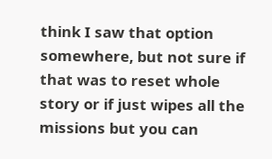think I saw that option somewhere, but not sure if that was to reset whole story or if just wipes all the missions but you can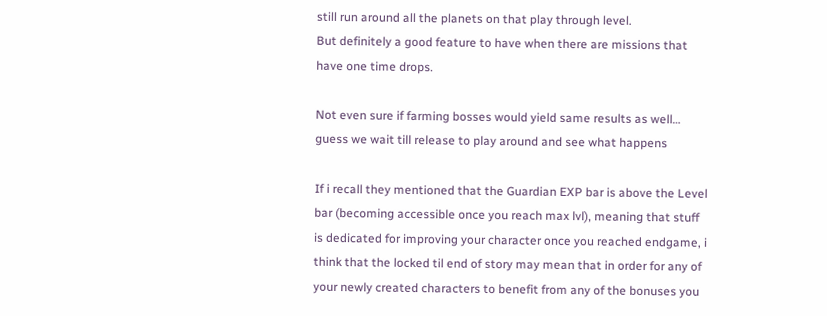still run around all the planets on that play through level.
But definitely a good feature to have when there are missions that have one time drops.

Not even sure if farming bosses would yield same results as well… guess we wait till release to play around and see what happens

If i recall they mentioned that the Guardian EXP bar is above the Level bar (becoming accessible once you reach max lvl), meaning that stuff is dedicated for improving your character once you reached endgame, i think that the locked til end of story may mean that in order for any of your newly created characters to benefit from any of the bonuses you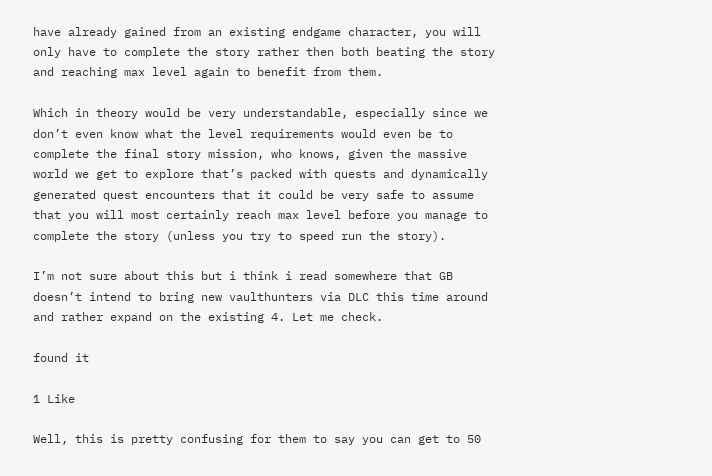have already gained from an existing endgame character, you will only have to complete the story rather then both beating the story and reaching max level again to benefit from them.

Which in theory would be very understandable, especially since we don’t even know what the level requirements would even be to complete the final story mission, who knows, given the massive world we get to explore that’s packed with quests and dynamically generated quest encounters that it could be very safe to assume that you will most certainly reach max level before you manage to complete the story (unless you try to speed run the story).

I’m not sure about this but i think i read somewhere that GB doesn’t intend to bring new vaulthunters via DLC this time around and rather expand on the existing 4. Let me check.

found it

1 Like

Well, this is pretty confusing for them to say you can get to 50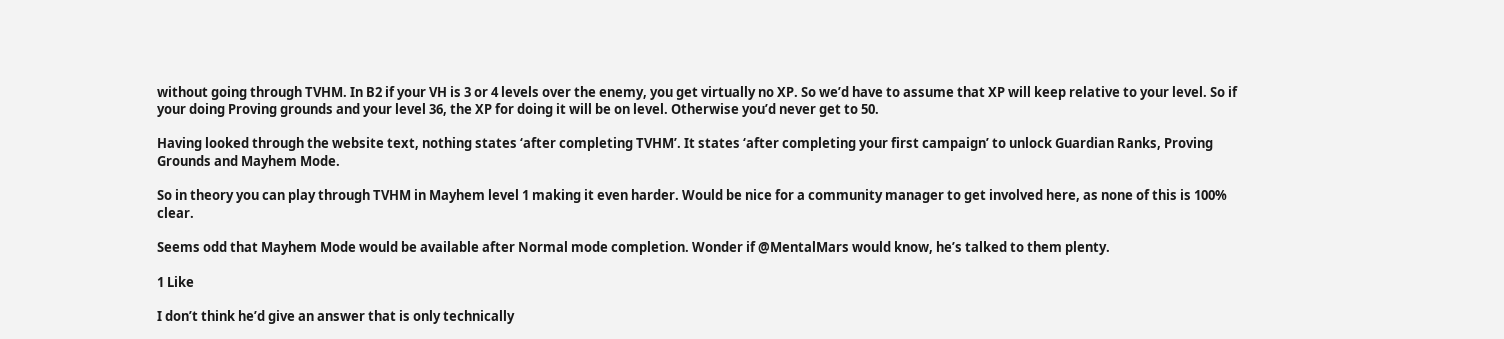without going through TVHM. In B2 if your VH is 3 or 4 levels over the enemy, you get virtually no XP. So we’d have to assume that XP will keep relative to your level. So if your doing Proving grounds and your level 36, the XP for doing it will be on level. Otherwise you’d never get to 50.

Having looked through the website text, nothing states ‘after completing TVHM’. It states ‘after completing your first campaign’ to unlock Guardian Ranks, Proving Grounds and Mayhem Mode.

So in theory you can play through TVHM in Mayhem level 1 making it even harder. Would be nice for a community manager to get involved here, as none of this is 100% clear.

Seems odd that Mayhem Mode would be available after Normal mode completion. Wonder if @MentalMars would know, he’s talked to them plenty.

1 Like

I don’t think he’d give an answer that is only technically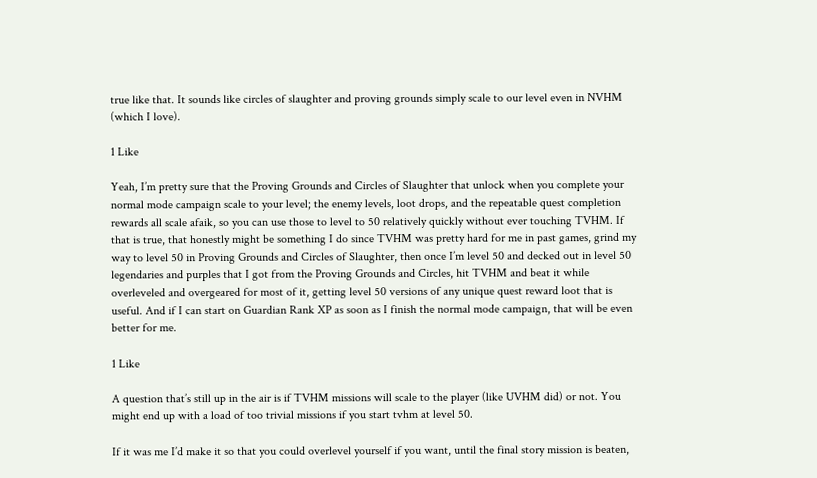true like that. It sounds like circles of slaughter and proving grounds simply scale to our level even in NVHM (which I love).

1 Like

Yeah, I’m pretty sure that the Proving Grounds and Circles of Slaughter that unlock when you complete your normal mode campaign scale to your level; the enemy levels, loot drops, and the repeatable quest completion rewards all scale afaik, so you can use those to level to 50 relatively quickly without ever touching TVHM. If that is true, that honestly might be something I do since TVHM was pretty hard for me in past games, grind my way to level 50 in Proving Grounds and Circles of Slaughter, then once I’m level 50 and decked out in level 50 legendaries and purples that I got from the Proving Grounds and Circles, hit TVHM and beat it while overleveled and overgeared for most of it, getting level 50 versions of any unique quest reward loot that is useful. And if I can start on Guardian Rank XP as soon as I finish the normal mode campaign, that will be even better for me.

1 Like

A question that’s still up in the air is if TVHM missions will scale to the player (like UVHM did) or not. You might end up with a load of too trivial missions if you start tvhm at level 50.

If it was me I’d make it so that you could overlevel yourself if you want, until the final story mission is beaten,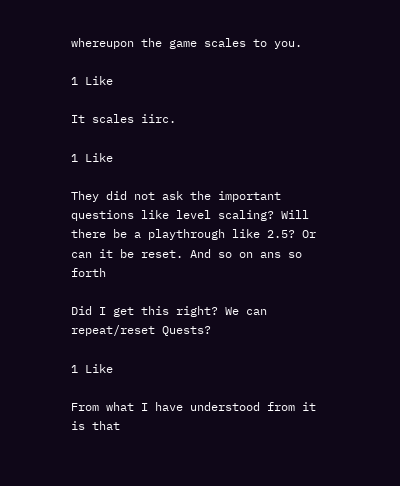whereupon the game scales to you.

1 Like

It scales iirc.

1 Like

They did not ask the important questions like level scaling? Will there be a playthrough like 2.5? Or can it be reset. And so on ans so forth

Did I get this right? We can repeat/reset Quests?

1 Like

From what I have understood from it is that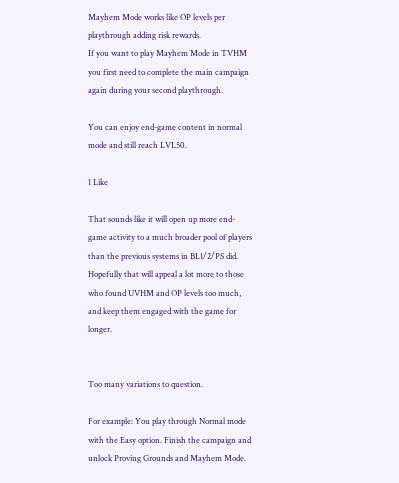Mayhem Mode works like OP levels per playthrough adding risk rewards.
If you want to play Mayhem Mode in TVHM you first need to complete the main campaign again during your second playthrough.

You can enjoy end-game content in normal mode and still reach LVL50.

1 Like

That sounds like it will open up more end-game activity to a much broader pool of players than the previous systems in BL1/2/PS did. Hopefully that will appeal a lot more to those who found UVHM and OP levels too much, and keep them engaged with the game for longer.


Too many variations to question.

For example: You play through Normal mode with the Easy option. Finish the campaign and unlock Proving Grounds and Mayhem Mode.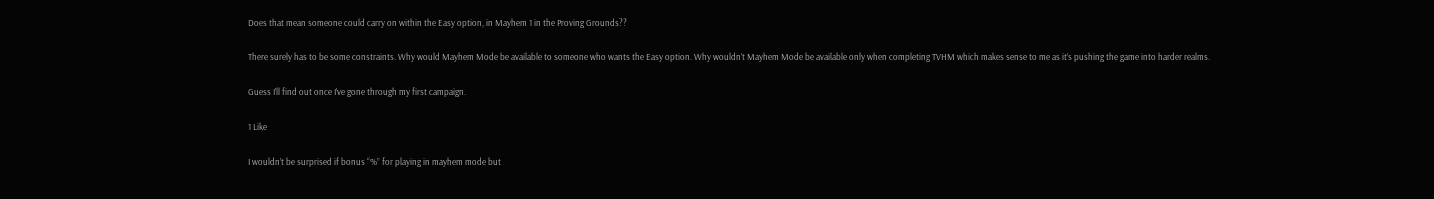Does that mean someone could carry on within the Easy option, in Mayhem 1 in the Proving Grounds??

There surely has to be some constraints. Why would Mayhem Mode be available to someone who wants the Easy option. Why wouldn’t Mayhem Mode be available only when completing TVHM which makes sense to me as it’s pushing the game into harder realms.

Guess I’ll find out once I’ve gone through my first campaign.

1 Like

I wouldn’t be surprised if bonus “%” for playing in mayhem mode but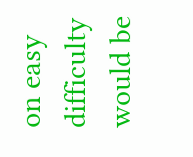on easy difficulty would be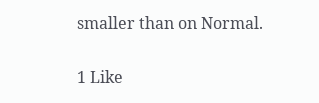smaller than on Normal.

1 Like